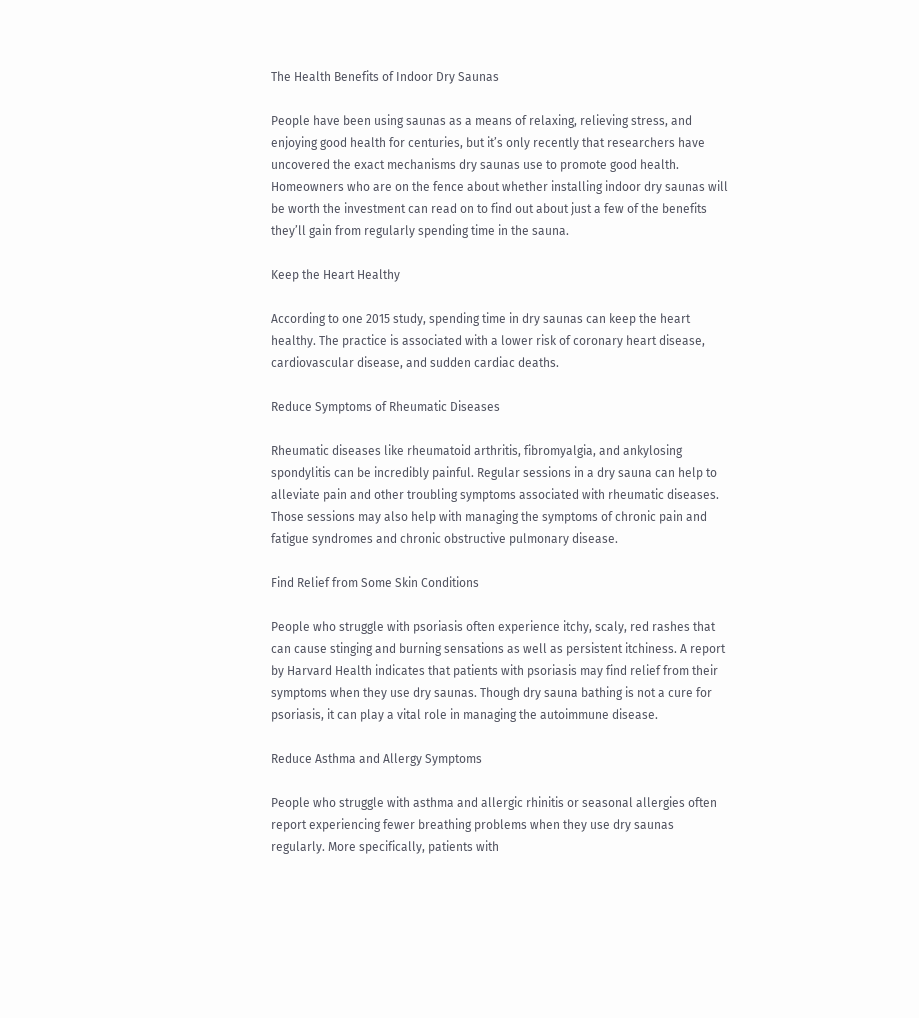The Health Benefits of Indoor Dry Saunas

People have been using saunas as a means of relaxing, relieving stress, and enjoying good health for centuries, but it’s only recently that researchers have uncovered the exact mechanisms dry saunas use to promote good health. Homeowners who are on the fence about whether installing indoor dry saunas will be worth the investment can read on to find out about just a few of the benefits they’ll gain from regularly spending time in the sauna.

Keep the Heart Healthy

According to one 2015 study, spending time in dry saunas can keep the heart healthy. The practice is associated with a lower risk of coronary heart disease, cardiovascular disease, and sudden cardiac deaths.

Reduce Symptoms of Rheumatic Diseases

Rheumatic diseases like rheumatoid arthritis, fibromyalgia, and ankylosing spondylitis can be incredibly painful. Regular sessions in a dry sauna can help to alleviate pain and other troubling symptoms associated with rheumatic diseases. Those sessions may also help with managing the symptoms of chronic pain and fatigue syndromes and chronic obstructive pulmonary disease.

Find Relief from Some Skin Conditions

People who struggle with psoriasis often experience itchy, scaly, red rashes that can cause stinging and burning sensations as well as persistent itchiness. A report by Harvard Health indicates that patients with psoriasis may find relief from their symptoms when they use dry saunas. Though dry sauna bathing is not a cure for psoriasis, it can play a vital role in managing the autoimmune disease.

Reduce Asthma and Allergy Symptoms

People who struggle with asthma and allergic rhinitis or seasonal allergies often report experiencing fewer breathing problems when they use dry saunas regularly. More specifically, patients with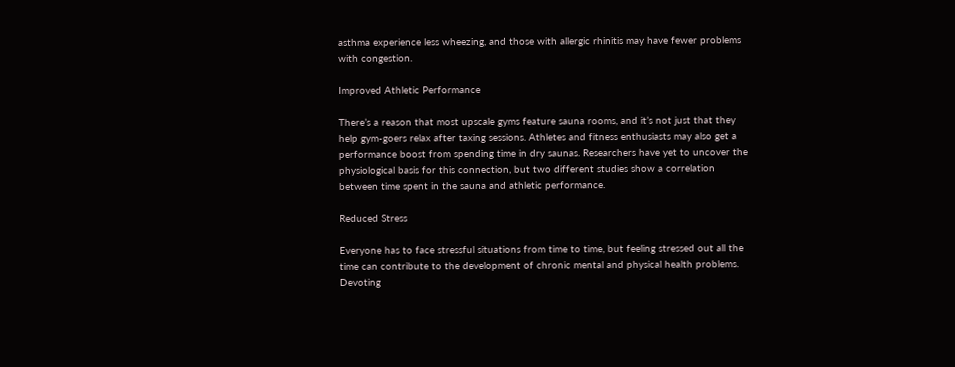asthma experience less wheezing, and those with allergic rhinitis may have fewer problems with congestion.

Improved Athletic Performance

There’s a reason that most upscale gyms feature sauna rooms, and it’s not just that they help gym-goers relax after taxing sessions. Athletes and fitness enthusiasts may also get a performance boost from spending time in dry saunas. Researchers have yet to uncover the physiological basis for this connection, but two different studies show a correlation between time spent in the sauna and athletic performance.

Reduced Stress

Everyone has to face stressful situations from time to time, but feeling stressed out all the time can contribute to the development of chronic mental and physical health problems. Devoting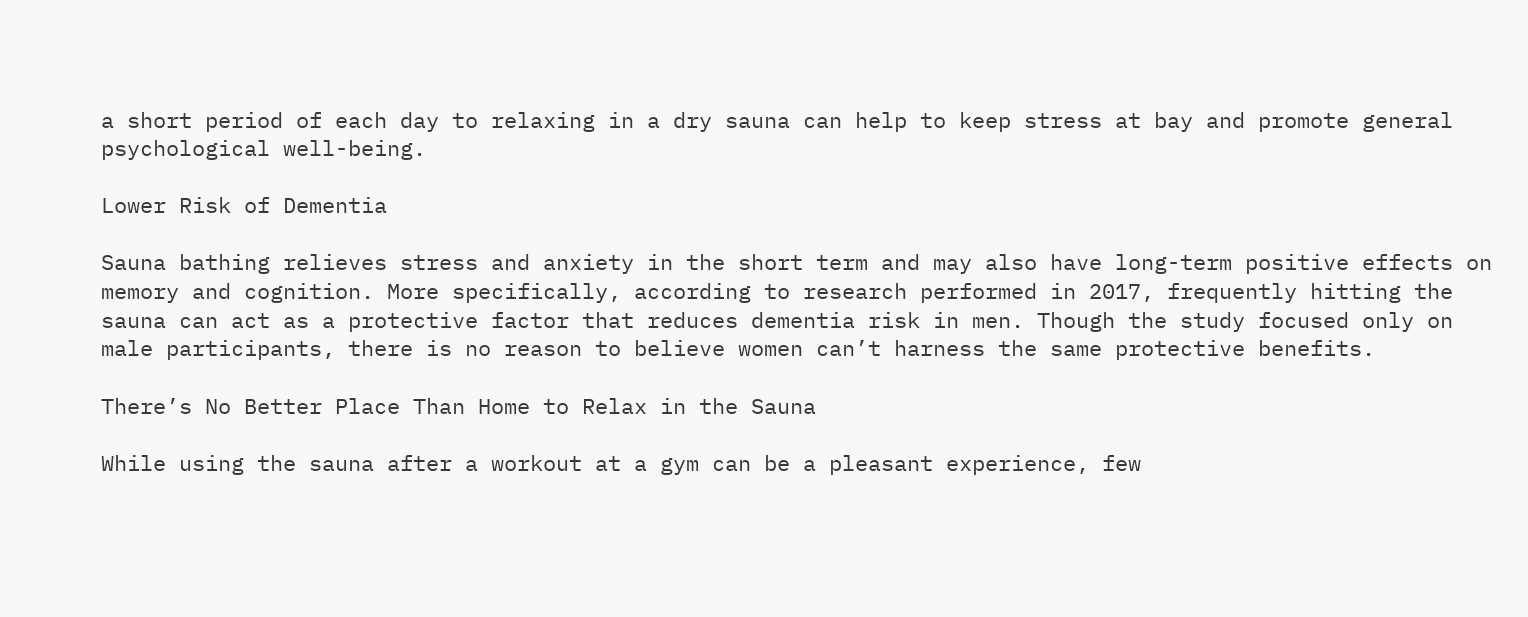a short period of each day to relaxing in a dry sauna can help to keep stress at bay and promote general psychological well-being.

Lower Risk of Dementia

Sauna bathing relieves stress and anxiety in the short term and may also have long-term positive effects on memory and cognition. More specifically, according to research performed in 2017, frequently hitting the sauna can act as a protective factor that reduces dementia risk in men. Though the study focused only on male participants, there is no reason to believe women can’t harness the same protective benefits.

There’s No Better Place Than Home to Relax in the Sauna

While using the sauna after a workout at a gym can be a pleasant experience, few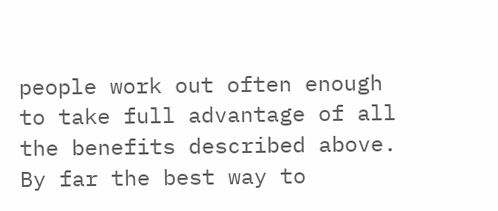people work out often enough to take full advantage of all the benefits described above. By far the best way to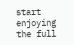start enjoying the full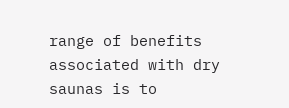range of benefits associated with dry saunas is to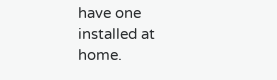have one installed at home.